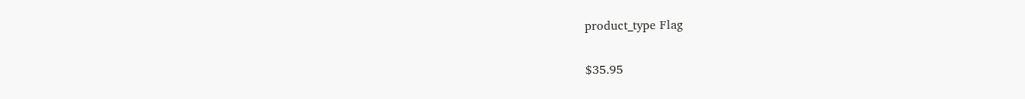product_type Flag

$35.95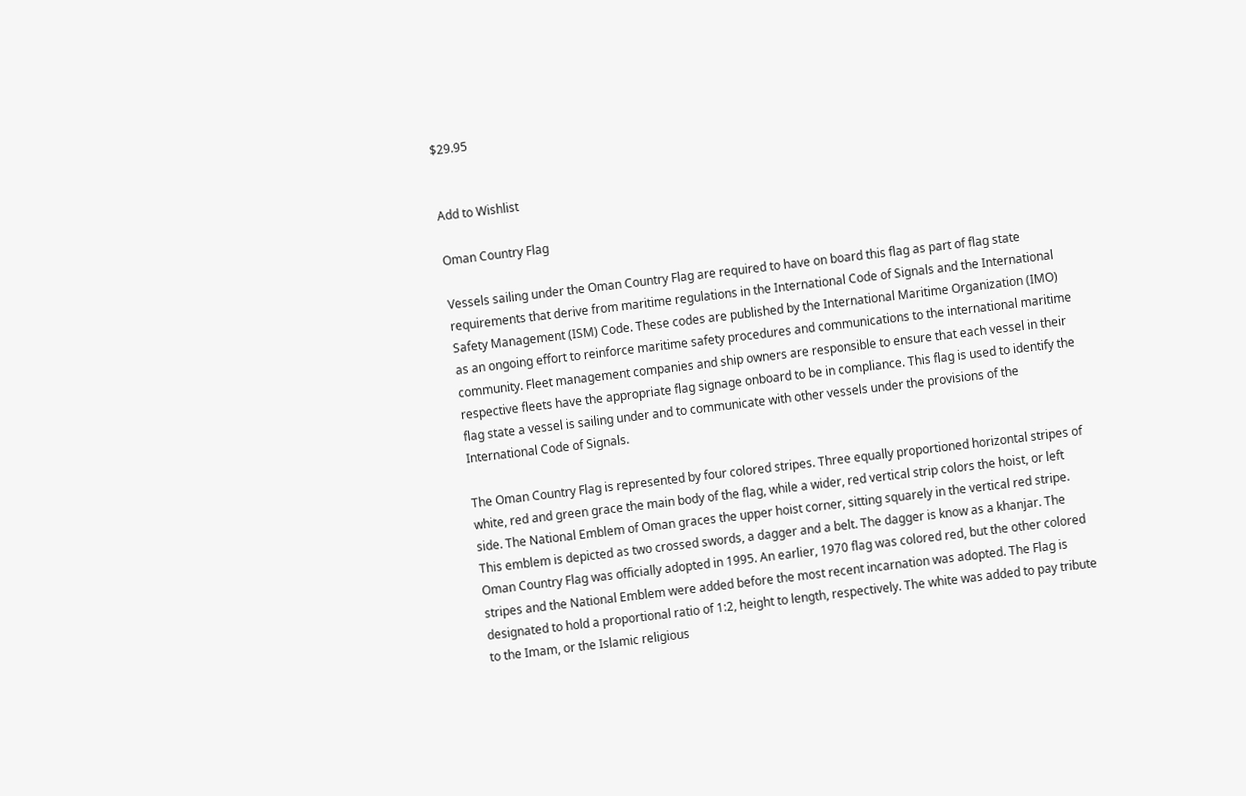$29.95


Add to Wishlist

Oman Country Flag

Vessels sailing under the Oman Country Flag are required to have on board this flag as part of flag state requirements that derive from maritime regulations in the International Code of Signals and the International Safety Management (ISM) Code. These codes are published by the International Maritime Organization (IMO) as an ongoing effort to reinforce maritime safety procedures and communications to the international maritime community. Fleet management companies and ship owners are responsible to ensure that each vessel in their respective fleets have the appropriate flag signage onboard to be in compliance. This flag is used to identify the flag state a vessel is sailing under and to communicate with other vessels under the provisions of the International Code of Signals.

The Oman Country Flag is represented by four colored stripes. Three equally proportioned horizontal stripes of white, red and green grace the main body of the flag, while a wider, red vertical strip colors the hoist, or left side. The National Emblem of Oman graces the upper hoist corner, sitting squarely in the vertical red stripe. This emblem is depicted as two crossed swords, a dagger and a belt. The dagger is know as a khanjar. The Oman Country Flag was officially adopted in 1995. An earlier, 1970 flag was colored red, but the other colored stripes and the National Emblem were added before the most recent incarnation was adopted. The Flag is designated to hold a proportional ratio of 1:2, height to length, respectively. The white was added to pay tribute to the Imam, or the Islamic religious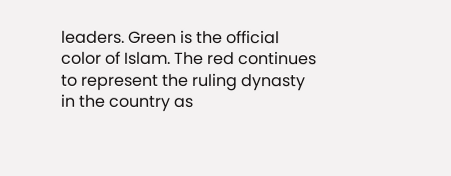leaders. Green is the official color of Islam. The red continues to represent the ruling dynasty in the country as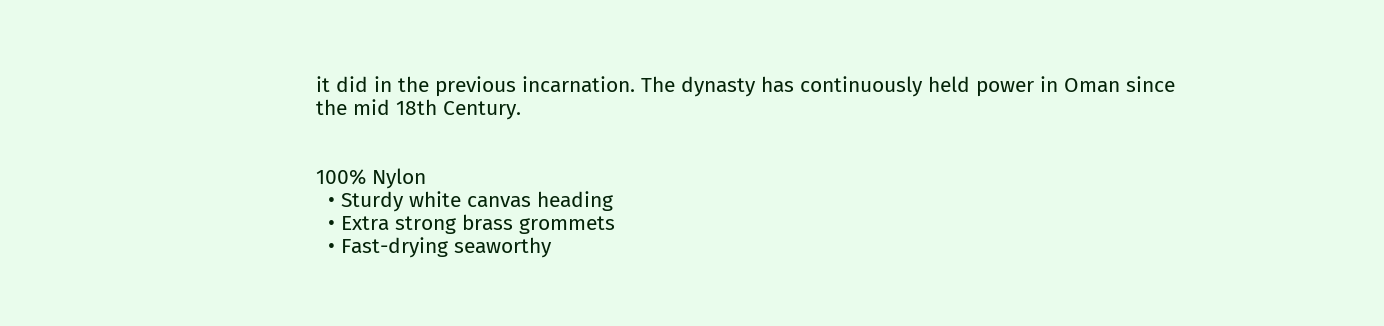it did in the previous incarnation. The dynasty has continuously held power in Oman since the mid 18th Century.


100% Nylon
  • Sturdy white canvas heading
  • Extra strong brass grommets
  • Fast-drying seaworthy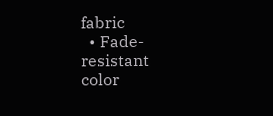fabric
  • Fade-resistant color